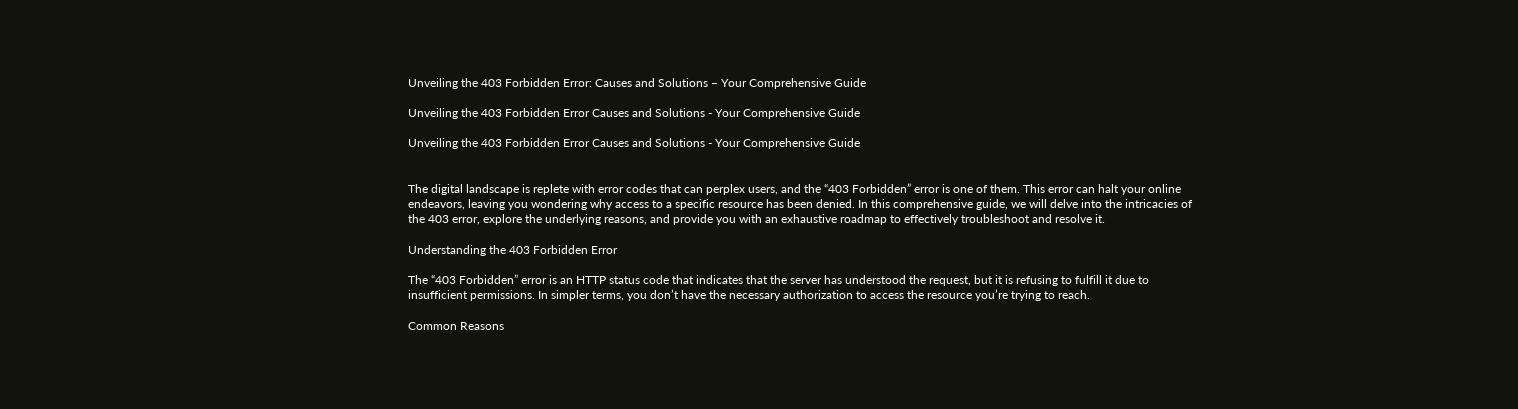Unveiling the 403 Forbidden Error: Causes and Solutions – Your Comprehensive Guide

Unveiling the 403 Forbidden Error Causes and Solutions - Your Comprehensive Guide

Unveiling the 403 Forbidden Error Causes and Solutions - Your Comprehensive Guide


The digital landscape is replete with error codes that can perplex users, and the “403 Forbidden” error is one of them. This error can halt your online endeavors, leaving you wondering why access to a specific resource has been denied. In this comprehensive guide, we will delve into the intricacies of the 403 error, explore the underlying reasons, and provide you with an exhaustive roadmap to effectively troubleshoot and resolve it.

Understanding the 403 Forbidden Error

The “403 Forbidden” error is an HTTP status code that indicates that the server has understood the request, but it is refusing to fulfill it due to insufficient permissions. In simpler terms, you don’t have the necessary authorization to access the resource you’re trying to reach.

Common Reasons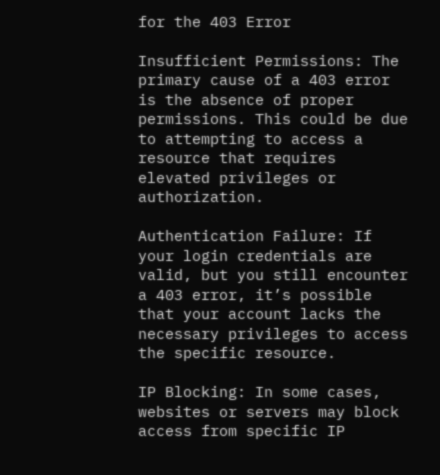for the 403 Error

Insufficient Permissions: The primary cause of a 403 error is the absence of proper permissions. This could be due to attempting to access a resource that requires elevated privileges or authorization.

Authentication Failure: If your login credentials are valid, but you still encounter a 403 error, it’s possible that your account lacks the necessary privileges to access the specific resource.

IP Blocking: In some cases, websites or servers may block access from specific IP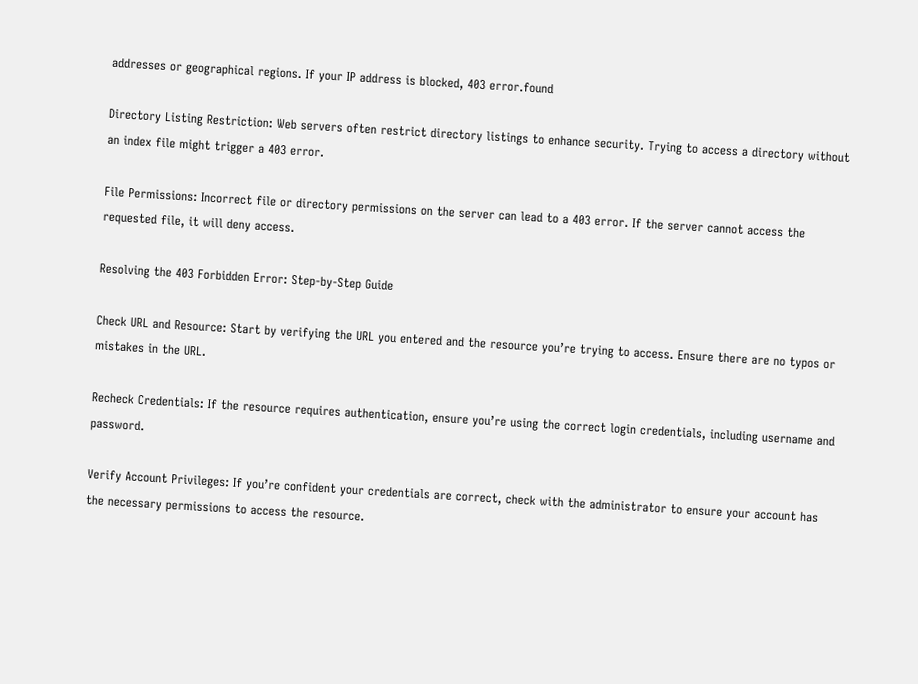addresses or geographical regions. If your IP address is blocked, 403 error.found

Directory Listing Restriction: Web servers often restrict directory listings to enhance security. Trying to access a directory without an index file might trigger a 403 error.

File Permissions: Incorrect file or directory permissions on the server can lead to a 403 error. If the server cannot access the requested file, it will deny access.

Resolving the 403 Forbidden Error: Step-by-Step Guide

Check URL and Resource: Start by verifying the URL you entered and the resource you’re trying to access. Ensure there are no typos or mistakes in the URL.

Recheck Credentials: If the resource requires authentication, ensure you’re using the correct login credentials, including username and password.

Verify Account Privileges: If you’re confident your credentials are correct, check with the administrator to ensure your account has the necessary permissions to access the resource.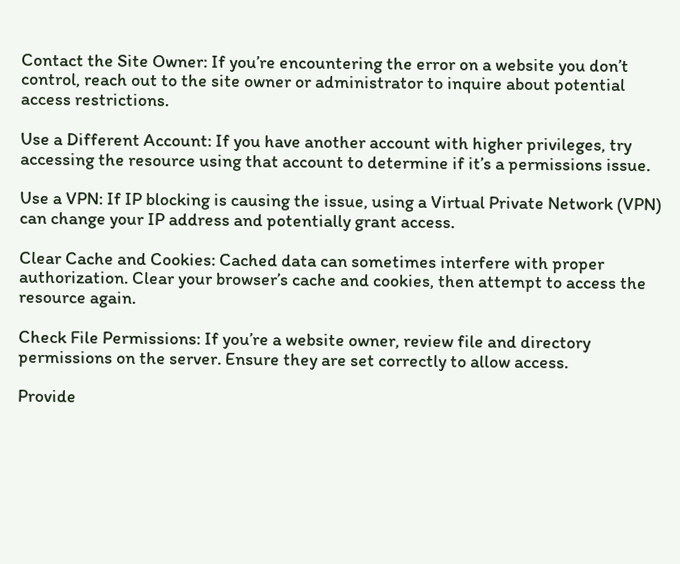Contact the Site Owner: If you’re encountering the error on a website you don’t control, reach out to the site owner or administrator to inquire about potential access restrictions.

Use a Different Account: If you have another account with higher privileges, try accessing the resource using that account to determine if it’s a permissions issue.

Use a VPN: If IP blocking is causing the issue, using a Virtual Private Network (VPN) can change your IP address and potentially grant access.

Clear Cache and Cookies: Cached data can sometimes interfere with proper authorization. Clear your browser’s cache and cookies, then attempt to access the resource again.

Check File Permissions: If you’re a website owner, review file and directory permissions on the server. Ensure they are set correctly to allow access.

Provide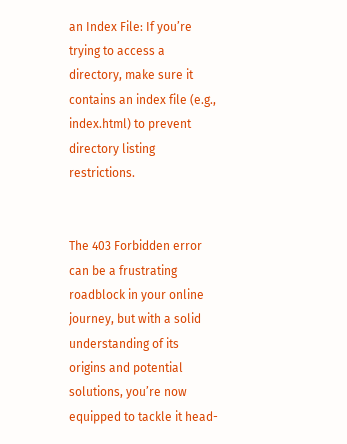an Index File: If you’re trying to access a directory, make sure it contains an index file (e.g., index.html) to prevent directory listing restrictions.


The 403 Forbidden error can be a frustrating roadblock in your online journey, but with a solid understanding of its origins and potential solutions, you’re now equipped to tackle it head-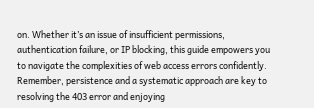on. Whether it’s an issue of insufficient permissions, authentication failure, or IP blocking, this guide empowers you to navigate the complexities of web access errors confidently. Remember, persistence and a systematic approach are key to resolving the 403 error and enjoying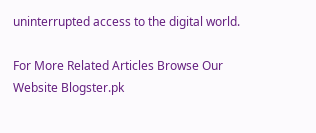uninterrupted access to the digital world.

For More Related Articles Browse Our Website Blogster.pk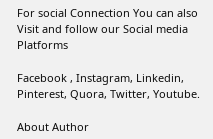For social Connection You can also Visit and follow our Social media Platforms

Facebook , Instagram, Linkedin, Pinterest, Quora, Twitter, Youtube.

About Author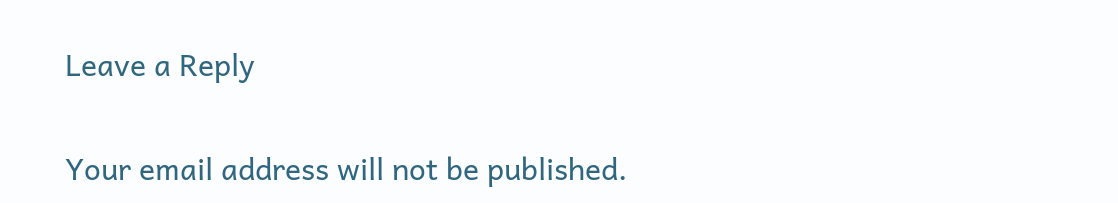Leave a Reply

Your email address will not be published.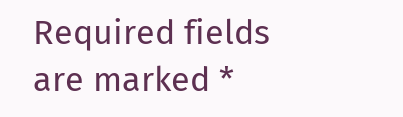Required fields are marked *